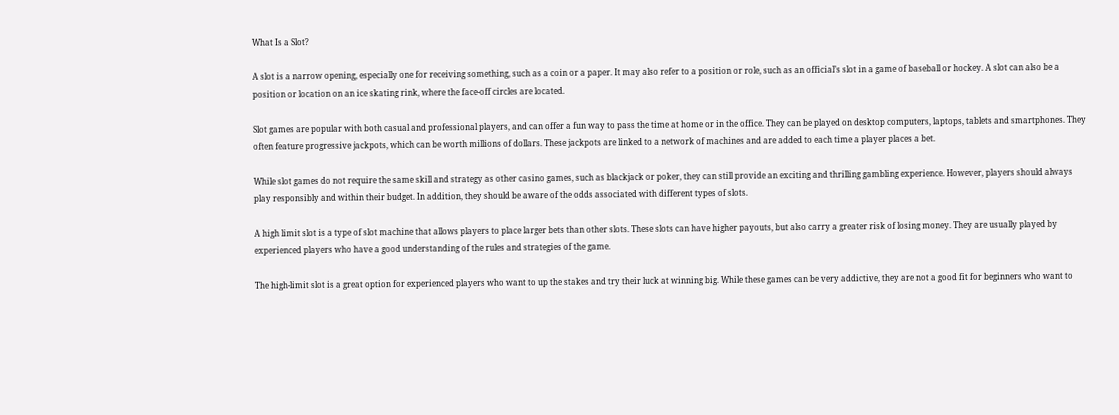What Is a Slot?

A slot is a narrow opening, especially one for receiving something, such as a coin or a paper. It may also refer to a position or role, such as an official’s slot in a game of baseball or hockey. A slot can also be a position or location on an ice skating rink, where the face-off circles are located.

Slot games are popular with both casual and professional players, and can offer a fun way to pass the time at home or in the office. They can be played on desktop computers, laptops, tablets and smartphones. They often feature progressive jackpots, which can be worth millions of dollars. These jackpots are linked to a network of machines and are added to each time a player places a bet.

While slot games do not require the same skill and strategy as other casino games, such as blackjack or poker, they can still provide an exciting and thrilling gambling experience. However, players should always play responsibly and within their budget. In addition, they should be aware of the odds associated with different types of slots.

A high limit slot is a type of slot machine that allows players to place larger bets than other slots. These slots can have higher payouts, but also carry a greater risk of losing money. They are usually played by experienced players who have a good understanding of the rules and strategies of the game.

The high-limit slot is a great option for experienced players who want to up the stakes and try their luck at winning big. While these games can be very addictive, they are not a good fit for beginners who want to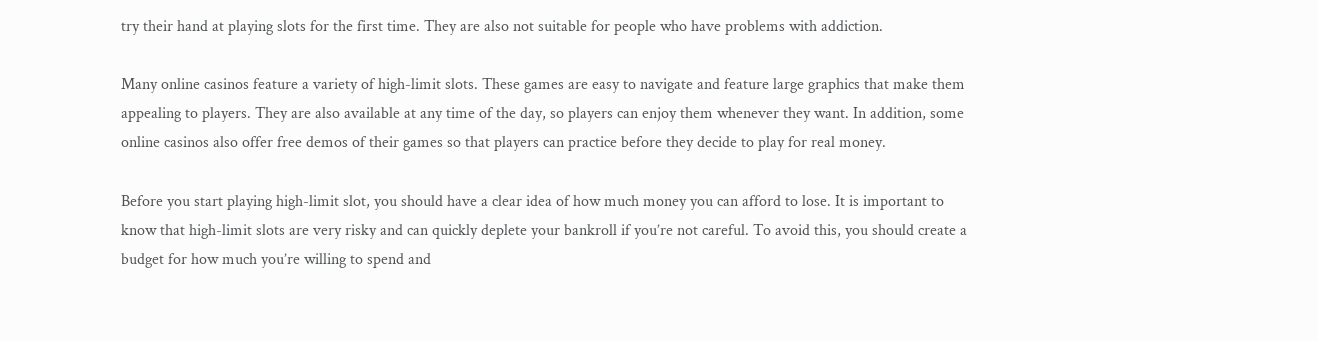try their hand at playing slots for the first time. They are also not suitable for people who have problems with addiction.

Many online casinos feature a variety of high-limit slots. These games are easy to navigate and feature large graphics that make them appealing to players. They are also available at any time of the day, so players can enjoy them whenever they want. In addition, some online casinos also offer free demos of their games so that players can practice before they decide to play for real money.

Before you start playing high-limit slot, you should have a clear idea of how much money you can afford to lose. It is important to know that high-limit slots are very risky and can quickly deplete your bankroll if you’re not careful. To avoid this, you should create a budget for how much you’re willing to spend and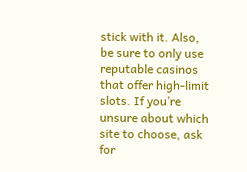stick with it. Also, be sure to only use reputable casinos that offer high-limit slots. If you’re unsure about which site to choose, ask for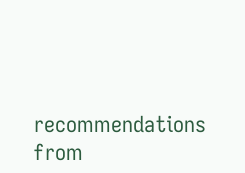recommendations from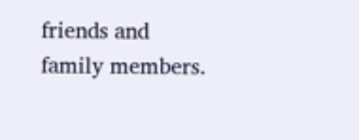friends and family members.